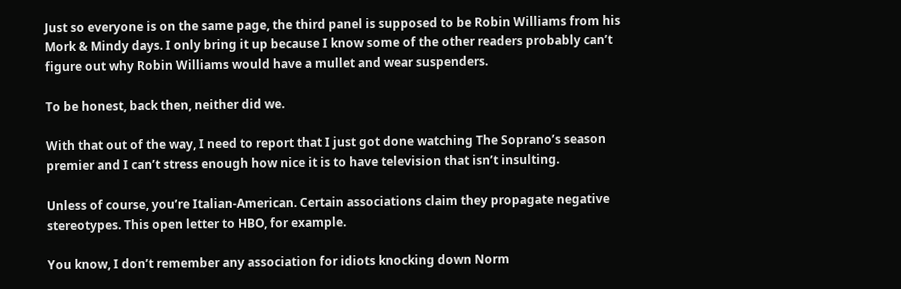Just so everyone is on the same page, the third panel is supposed to be Robin Williams from his Mork & Mindy days. I only bring it up because I know some of the other readers probably can’t figure out why Robin Williams would have a mullet and wear suspenders.

To be honest, back then, neither did we.

With that out of the way, I need to report that I just got done watching The Soprano’s season premier and I can’t stress enough how nice it is to have television that isn’t insulting.

Unless of course, you’re Italian-American. Certain associations claim they propagate negative stereotypes. This open letter to HBO, for example.

You know, I don’t remember any association for idiots knocking down Norm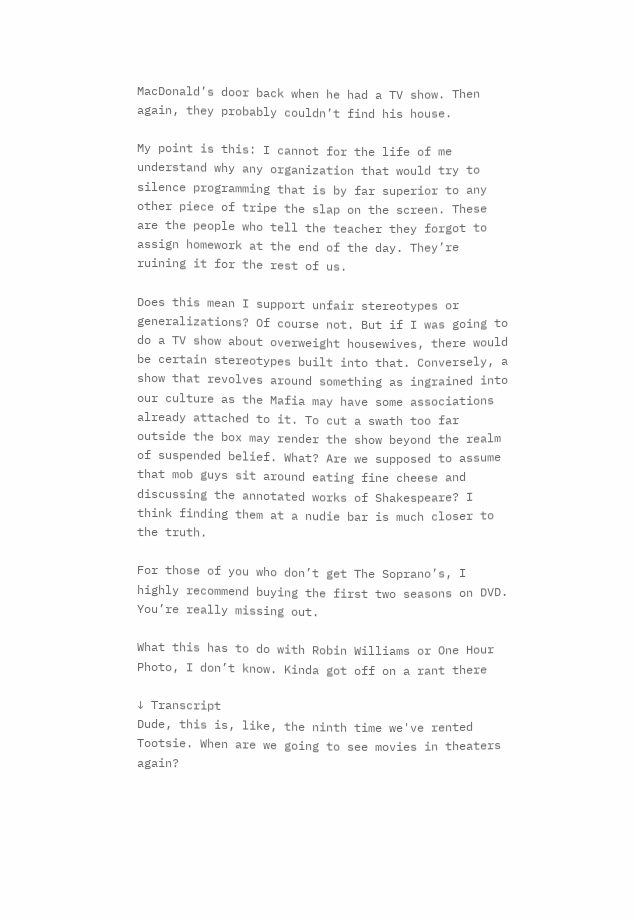MacDonald’s door back when he had a TV show. Then again, they probably couldn’t find his house.

My point is this: I cannot for the life of me understand why any organization that would try to silence programming that is by far superior to any other piece of tripe the slap on the screen. These are the people who tell the teacher they forgot to assign homework at the end of the day. They’re ruining it for the rest of us.

Does this mean I support unfair stereotypes or generalizations? Of course not. But if I was going to do a TV show about overweight housewives, there would be certain stereotypes built into that. Conversely, a show that revolves around something as ingrained into our culture as the Mafia may have some associations already attached to it. To cut a swath too far outside the box may render the show beyond the realm of suspended belief. What? Are we supposed to assume that mob guys sit around eating fine cheese and discussing the annotated works of Shakespeare? I think finding them at a nudie bar is much closer to the truth.

For those of you who don’t get The Soprano’s, I highly recommend buying the first two seasons on DVD. You’re really missing out.

What this has to do with Robin Williams or One Hour Photo, I don’t know. Kinda got off on a rant there

↓ Transcript
Dude, this is, like, the ninth time we've rented Tootsie. When are we going to see movies in theaters again?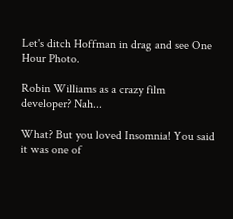Let's ditch Hoffman in drag and see One Hour Photo.

Robin Williams as a crazy film developer? Nah...

What? But you loved Insomnia! You said it was one of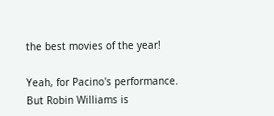the best movies of the year!

Yeah, for Pacino's performance. But Robin Williams is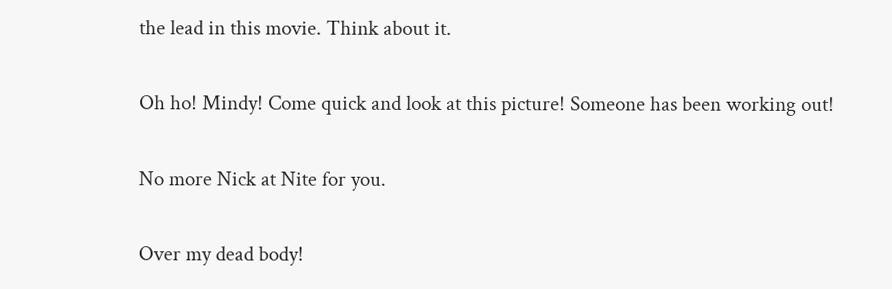the lead in this movie. Think about it.

Oh ho! Mindy! Come quick and look at this picture! Someone has been working out!

No more Nick at Nite for you.

Over my dead body!